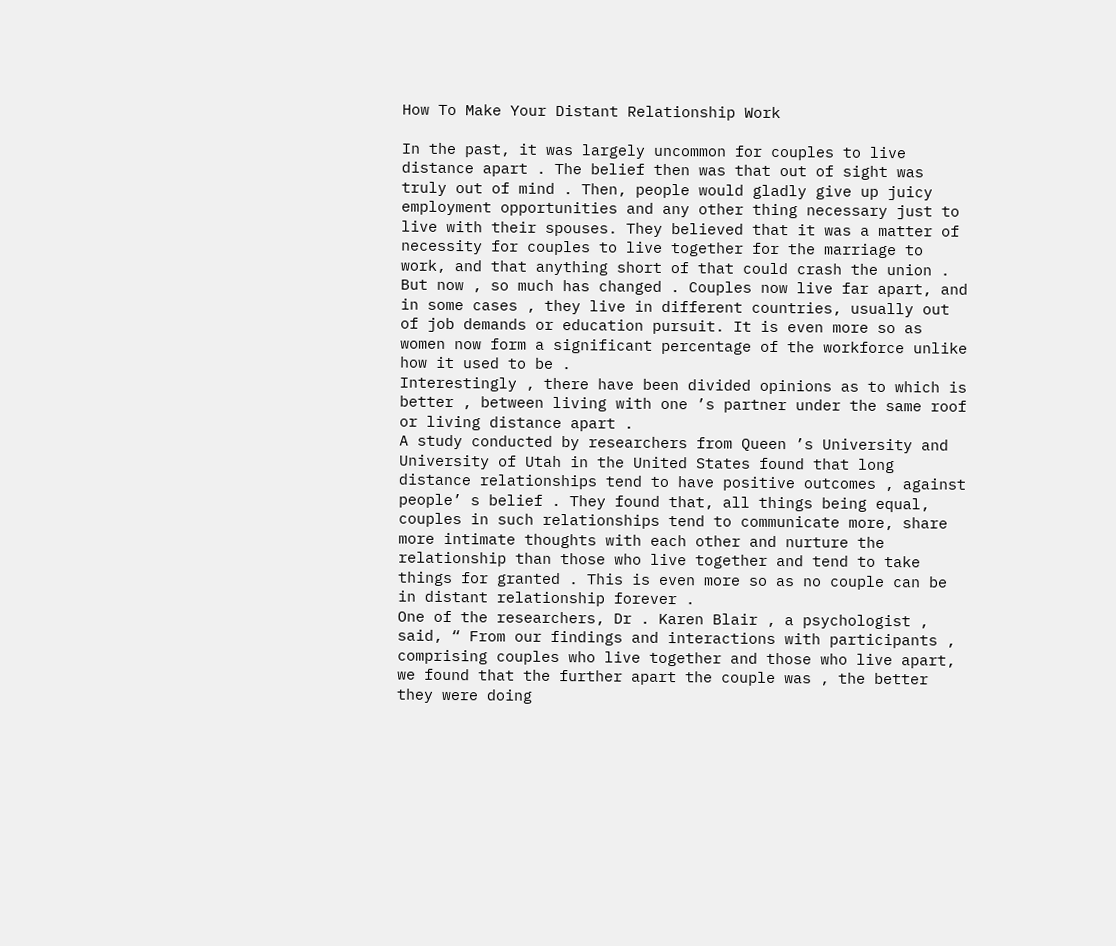How To Make Your Distant Relationship Work

In the past, it was largely uncommon for couples to live distance apart . The belief then was that out of sight was truly out of mind . Then, people would gladly give up juicy employment opportunities and any other thing necessary just to live with their spouses. They believed that it was a matter of necessity for couples to live together for the marriage to work, and that anything short of that could crash the union .
But now , so much has changed . Couples now live far apart, and in some cases , they live in different countries, usually out of job demands or education pursuit. It is even more so as women now form a significant percentage of the workforce unlike how it used to be .
Interestingly , there have been divided opinions as to which is better , between living with one ’s partner under the same roof or living distance apart .
A study conducted by researchers from Queen ’s University and University of Utah in the United States found that long distance relationships tend to have positive outcomes , against people’ s belief . They found that, all things being equal, couples in such relationships tend to communicate more, share more intimate thoughts with each other and nurture the relationship than those who live together and tend to take things for granted . This is even more so as no couple can be in distant relationship forever .
One of the researchers, Dr . Karen Blair , a psychologist , said, “ From our findings and interactions with participants , comprising couples who live together and those who live apart, we found that the further apart the couple was , the better they were doing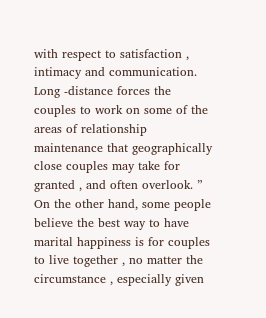with respect to satisfaction , intimacy and communication. Long -distance forces the couples to work on some of the areas of relationship maintenance that geographically close couples may take for granted , and often overlook. ”
On the other hand, some people believe the best way to have marital happiness is for couples to live together , no matter the circumstance , especially given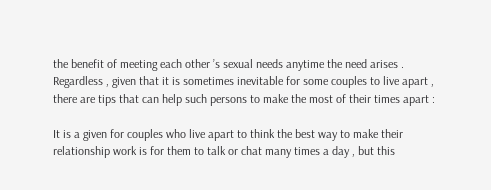the benefit of meeting each other ’s sexual needs anytime the need arises .
Regardless , given that it is sometimes inevitable for some couples to live apart , there are tips that can help such persons to make the most of their times apart :

It is a given for couples who live apart to think the best way to make their relationship work is for them to talk or chat many times a day , but this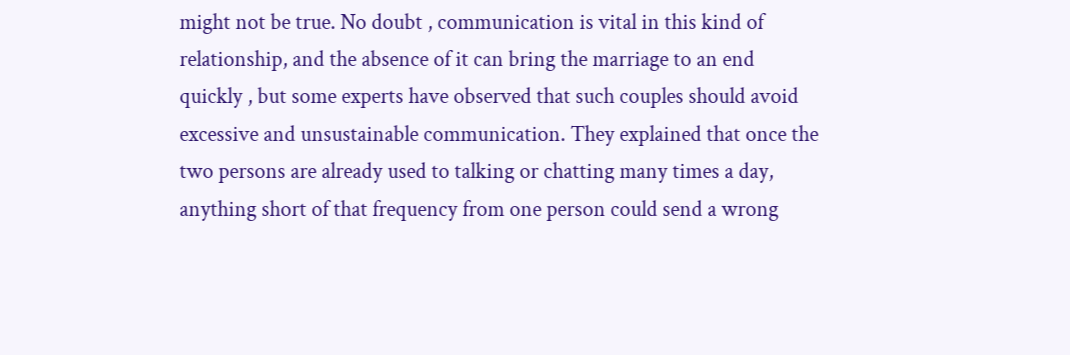might not be true. No doubt , communication is vital in this kind of relationship, and the absence of it can bring the marriage to an end quickly , but some experts have observed that such couples should avoid excessive and unsustainable communication. They explained that once the two persons are already used to talking or chatting many times a day, anything short of that frequency from one person could send a wrong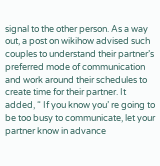signal to the other person. As a way out, a post on wikihow advised such couples to understand their partner’s preferred mode of communication and work around their schedules to create time for their partner. It added, “ If you know you’ re going to be too busy to communicate, let your partner know in advance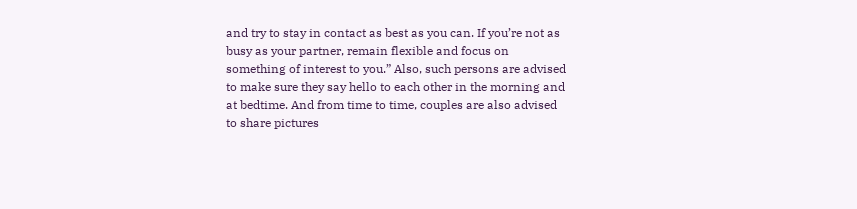and try to stay in contact as best as you can. If you’re not as busy as your partner, remain flexible and focus on something of interest to you.” Also, such persons are advised to make sure they say hello to each other in the morning and at bedtime. And from time to time, couples are also advised to share pictures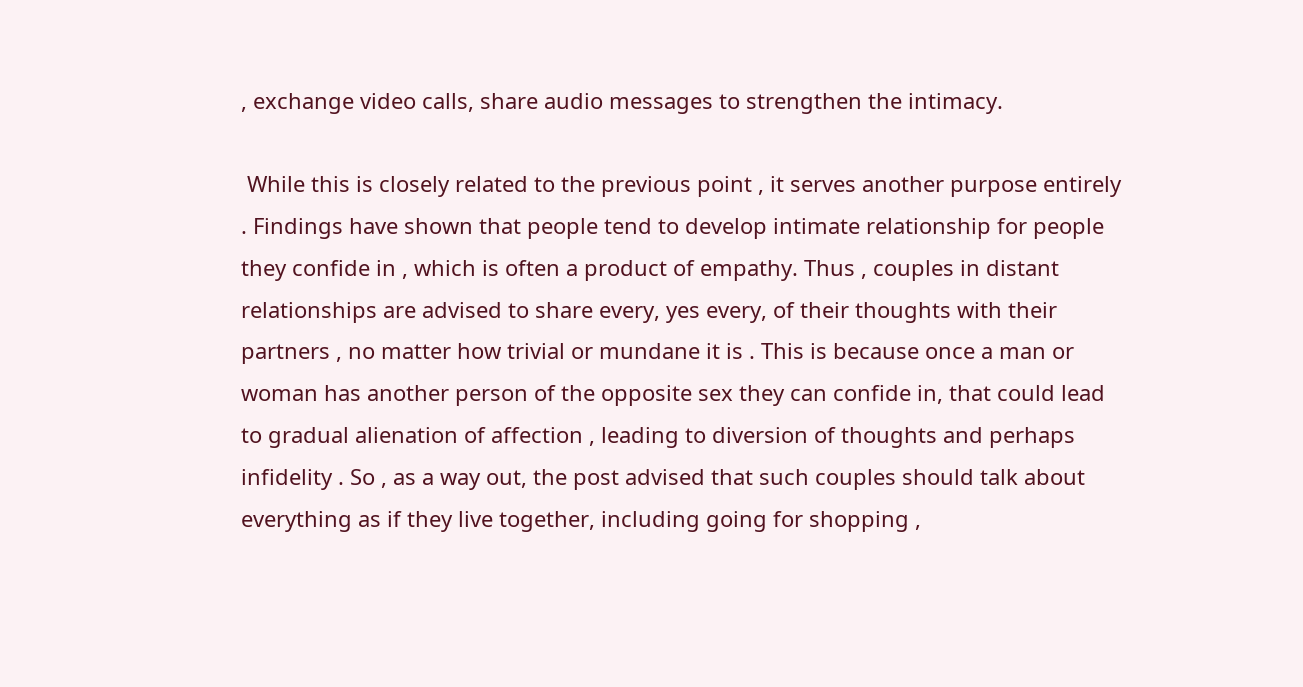, exchange video calls, share audio messages to strengthen the intimacy.

 While this is closely related to the previous point , it serves another purpose entirely . Findings have shown that people tend to develop intimate relationship for people they confide in , which is often a product of empathy. Thus , couples in distant relationships are advised to share every, yes every, of their thoughts with their partners , no matter how trivial or mundane it is . This is because once a man or woman has another person of the opposite sex they can confide in, that could lead to gradual alienation of affection , leading to diversion of thoughts and perhaps infidelity . So , as a way out, the post advised that such couples should talk about everything as if they live together, including going for shopping ,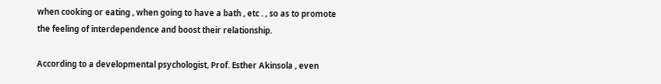when cooking or eating , when going to have a bath , etc . , so as to promote the feeling of interdependence and boost their relationship.

According to a developmental psychologist, Prof. Esther Akinsola , even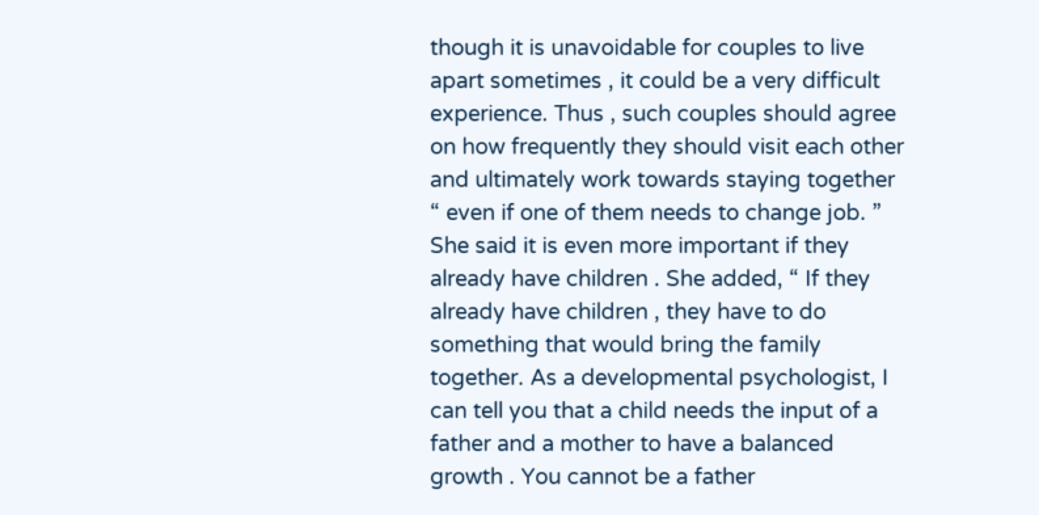though it is unavoidable for couples to live apart sometimes , it could be a very difficult experience. Thus , such couples should agree on how frequently they should visit each other and ultimately work towards staying together “ even if one of them needs to change job. ” She said it is even more important if they already have children . She added, “ If they already have children , they have to do something that would bring the family together. As a developmental psychologist, I can tell you that a child needs the input of a father and a mother to have a balanced growth . You cannot be a father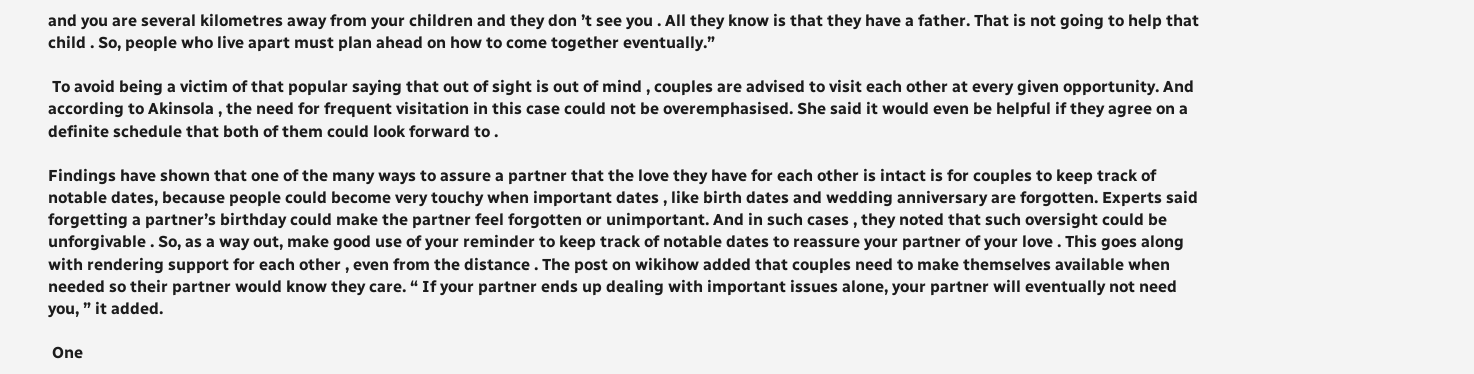and you are several kilometres away from your children and they don ’t see you . All they know is that they have a father. That is not going to help that child . So, people who live apart must plan ahead on how to come together eventually.”

 To avoid being a victim of that popular saying that out of sight is out of mind , couples are advised to visit each other at every given opportunity. And according to Akinsola , the need for frequent visitation in this case could not be overemphasised. She said it would even be helpful if they agree on a definite schedule that both of them could look forward to .

Findings have shown that one of the many ways to assure a partner that the love they have for each other is intact is for couples to keep track of notable dates, because people could become very touchy when important dates , like birth dates and wedding anniversary are forgotten. Experts said forgetting a partner’s birthday could make the partner feel forgotten or unimportant. And in such cases , they noted that such oversight could be unforgivable . So, as a way out, make good use of your reminder to keep track of notable dates to reassure your partner of your love . This goes along with rendering support for each other , even from the distance . The post on wikihow added that couples need to make themselves available when needed so their partner would know they care. “ If your partner ends up dealing with important issues alone, your partner will eventually not need you, ” it added.

 One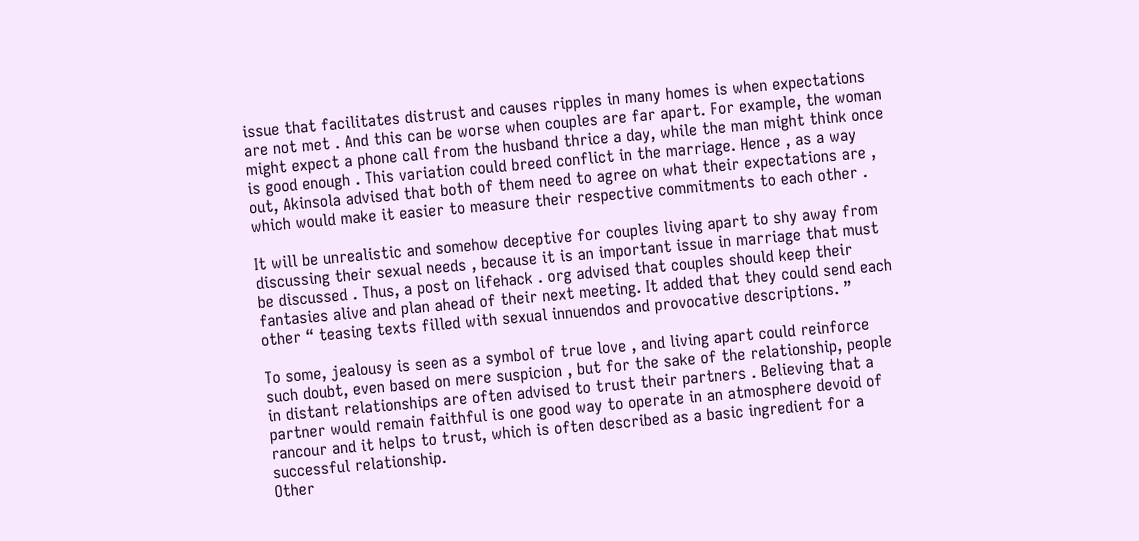issue that facilitates distrust and causes ripples in many homes is when expectations are not met . And this can be worse when couples are far apart. For example, the woman might expect a phone call from the husband thrice a day, while the man might think once is good enough . This variation could breed conflict in the marriage. Hence , as a way out, Akinsola advised that both of them need to agree on what their expectations are , which would make it easier to measure their respective commitments to each other .

It will be unrealistic and somehow deceptive for couples living apart to shy away from discussing their sexual needs , because it is an important issue in marriage that must be discussed . Thus, a post on lifehack . org advised that couples should keep their fantasies alive and plan ahead of their next meeting. It added that they could send each other “ teasing texts filled with sexual innuendos and provocative descriptions. ”

To some, jealousy is seen as a symbol of true love , and living apart could reinforce such doubt, even based on mere suspicion , but for the sake of the relationship, people in distant relationships are often advised to trust their partners . Believing that a partner would remain faithful is one good way to operate in an atmosphere devoid of rancour and it helps to trust, which is often described as a basic ingredient for a successful relationship.
Other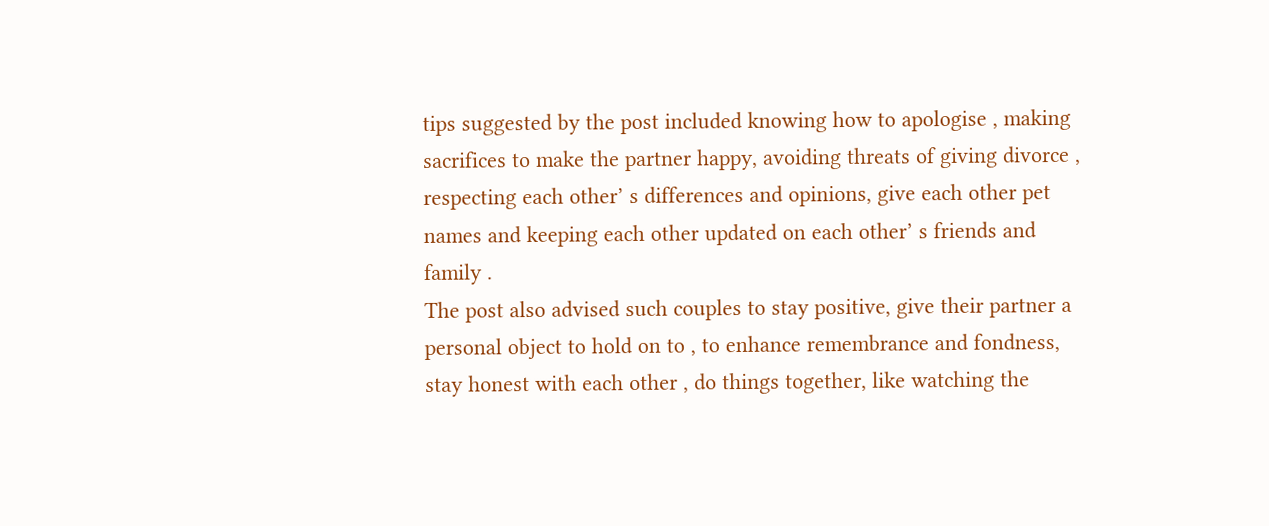tips suggested by the post included knowing how to apologise , making sacrifices to make the partner happy, avoiding threats of giving divorce , respecting each other’ s differences and opinions, give each other pet names and keeping each other updated on each other’ s friends and family .
The post also advised such couples to stay positive, give their partner a personal object to hold on to , to enhance remembrance and fondness, stay honest with each other , do things together, like watching the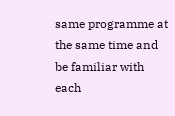same programme at the same time and be familiar with each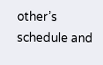other’s schedule and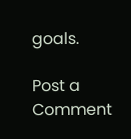goals.

Post a Comment